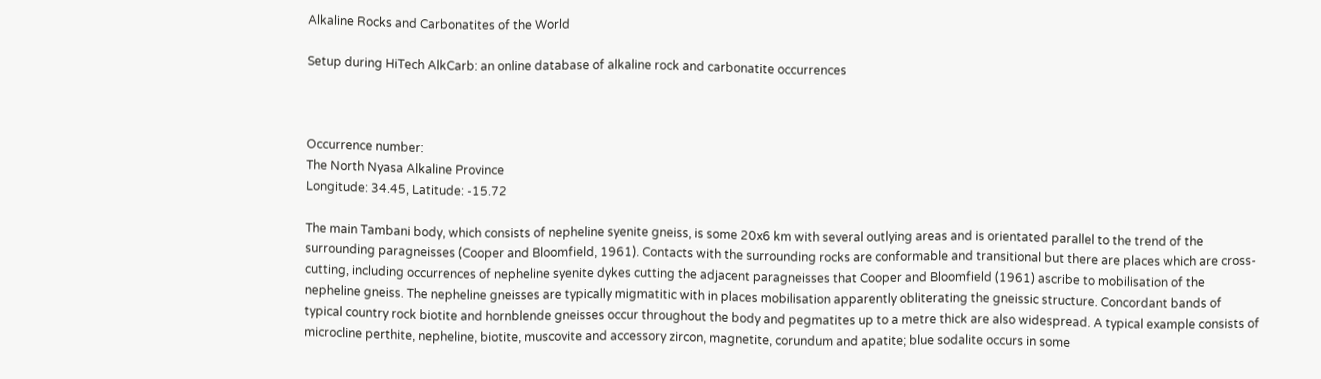Alkaline Rocks and Carbonatites of the World

Setup during HiTech AlkCarb: an online database of alkaline rock and carbonatite occurrences



Occurrence number:
The North Nyasa Alkaline Province
Longitude: 34.45, Latitude: -15.72

The main Tambani body, which consists of nepheline syenite gneiss, is some 20x6 km with several outlying areas and is orientated parallel to the trend of the surrounding paragneisses (Cooper and Bloomfield, 1961). Contacts with the surrounding rocks are conformable and transitional but there are places which are cross-cutting, including occurrences of nepheline syenite dykes cutting the adjacent paragneisses that Cooper and Bloomfield (1961) ascribe to mobilisation of the nepheline gneiss. The nepheline gneisses are typically migmatitic with in places mobilisation apparently obliterating the gneissic structure. Concordant bands of typical country rock biotite and hornblende gneisses occur throughout the body and pegmatites up to a metre thick are also widespread. A typical example consists of microcline perthite, nepheline, biotite, muscovite and accessory zircon, magnetite, corundum and apatite; blue sodalite occurs in some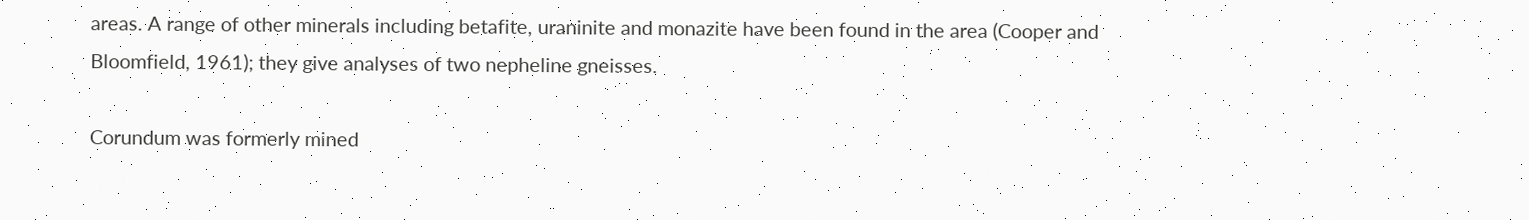areas. A range of other minerals including betafite, uraninite and monazite have been found in the area (Cooper and Bloomfield, 1961); they give analyses of two nepheline gneisses.

Corundum was formerly mined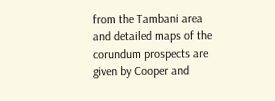from the Tambani area and detailed maps of the corundum prospects are given by Cooper and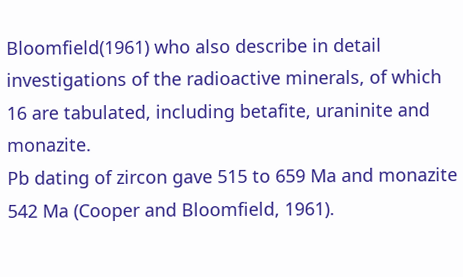Bloomfield(1961) who also describe in detail investigations of the radioactive minerals, of which 16 are tabulated, including betafite, uraninite and monazite.
Pb dating of zircon gave 515 to 659 Ma and monazite 542 Ma (Cooper and Bloomfield, 1961).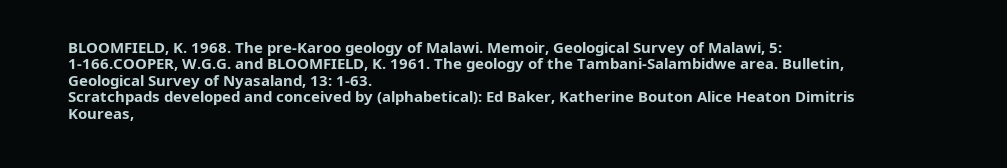BLOOMFIELD, K. 1968. The pre-Karoo geology of Malawi. Memoir, Geological Survey of Malawi, 5: 1-166.COOPER, W.G.G. and BLOOMFIELD, K. 1961. The geology of the Tambani-Salambidwe area. Bulletin, Geological Survey of Nyasaland, 13: 1-63.
Scratchpads developed and conceived by (alphabetical): Ed Baker, Katherine Bouton Alice Heaton Dimitris Koureas,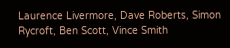Laurence Livermore, Dave Roberts, Simon Rycroft, Ben Scott, Vince Smith